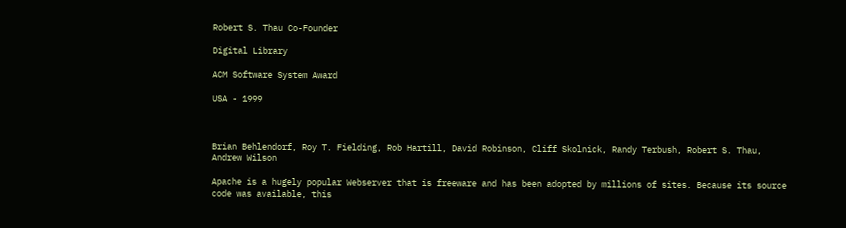Robert S. Thau Co-Founder

Digital Library

ACM Software System Award

USA - 1999



Brian Behlendorf, Roy T. Fielding, Rob Hartill, David Robinson, Cliff Skolnick, Randy Terbush, Robert S. Thau, Andrew Wilson

Apache is a hugely popular Webserver that is freeware and has been adopted by millions of sites. Because its source code was available, this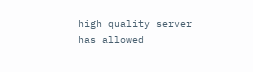high quality server has allowed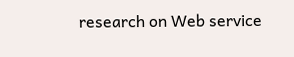research on Web service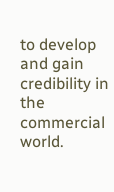to develop and gain credibility in the commercial world.